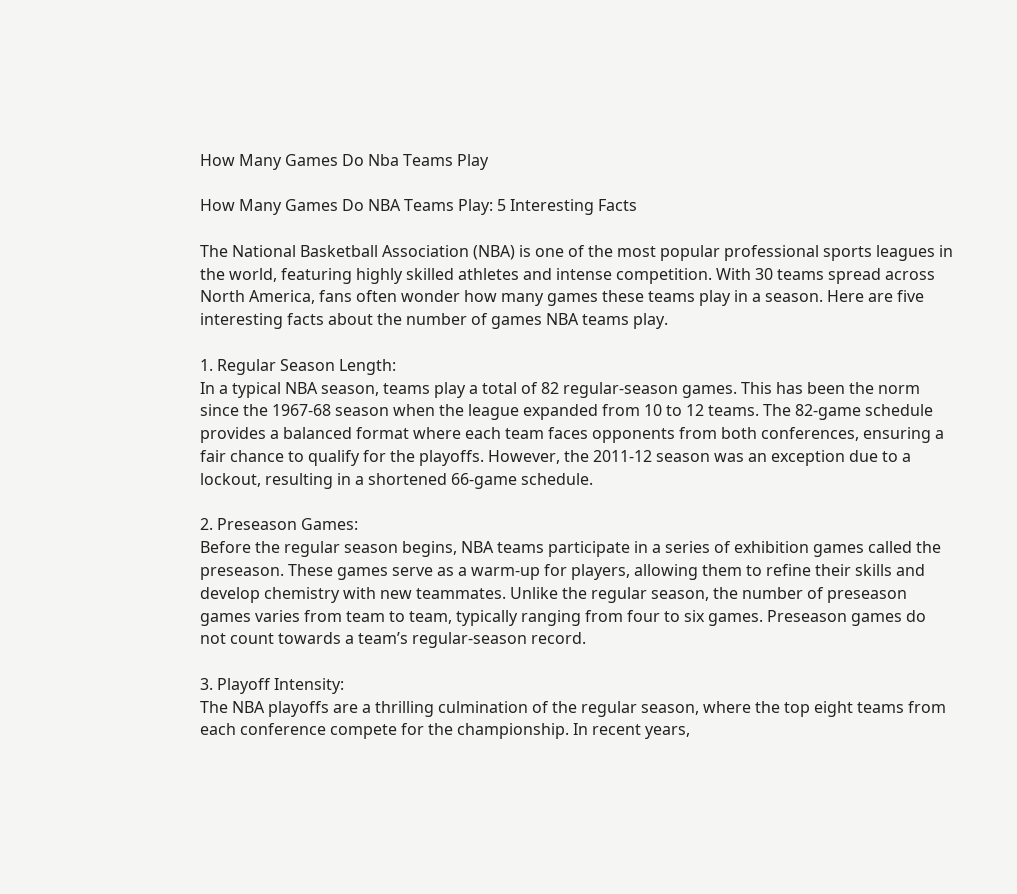How Many Games Do Nba Teams Play

How Many Games Do NBA Teams Play: 5 Interesting Facts

The National Basketball Association (NBA) is one of the most popular professional sports leagues in the world, featuring highly skilled athletes and intense competition. With 30 teams spread across North America, fans often wonder how many games these teams play in a season. Here are five interesting facts about the number of games NBA teams play.

1. Regular Season Length:
In a typical NBA season, teams play a total of 82 regular-season games. This has been the norm since the 1967-68 season when the league expanded from 10 to 12 teams. The 82-game schedule provides a balanced format where each team faces opponents from both conferences, ensuring a fair chance to qualify for the playoffs. However, the 2011-12 season was an exception due to a lockout, resulting in a shortened 66-game schedule.

2. Preseason Games:
Before the regular season begins, NBA teams participate in a series of exhibition games called the preseason. These games serve as a warm-up for players, allowing them to refine their skills and develop chemistry with new teammates. Unlike the regular season, the number of preseason games varies from team to team, typically ranging from four to six games. Preseason games do not count towards a team’s regular-season record.

3. Playoff Intensity:
The NBA playoffs are a thrilling culmination of the regular season, where the top eight teams from each conference compete for the championship. In recent years,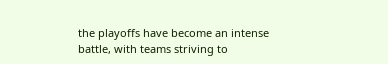the playoffs have become an intense battle, with teams striving to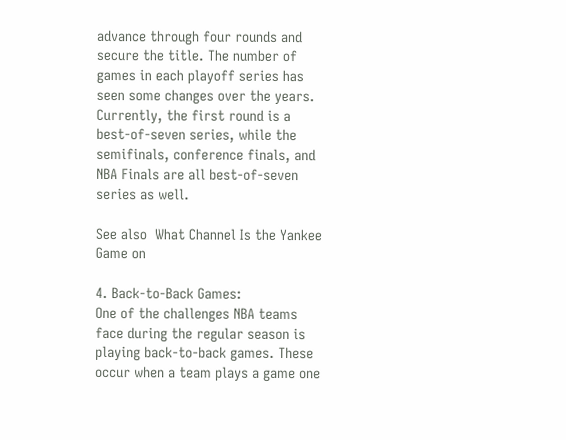advance through four rounds and secure the title. The number of games in each playoff series has seen some changes over the years. Currently, the first round is a best-of-seven series, while the semifinals, conference finals, and NBA Finals are all best-of-seven series as well.

See also  What Channel Is the Yankee Game on

4. Back-to-Back Games:
One of the challenges NBA teams face during the regular season is playing back-to-back games. These occur when a team plays a game one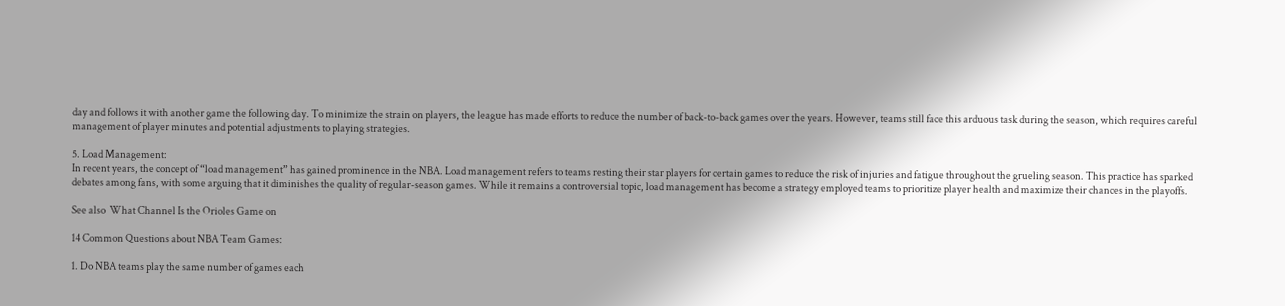day and follows it with another game the following day. To minimize the strain on players, the league has made efforts to reduce the number of back-to-back games over the years. However, teams still face this arduous task during the season, which requires careful management of player minutes and potential adjustments to playing strategies.

5. Load Management:
In recent years, the concept of “load management” has gained prominence in the NBA. Load management refers to teams resting their star players for certain games to reduce the risk of injuries and fatigue throughout the grueling season. This practice has sparked debates among fans, with some arguing that it diminishes the quality of regular-season games. While it remains a controversial topic, load management has become a strategy employed teams to prioritize player health and maximize their chances in the playoffs.

See also  What Channel Is the Orioles Game on

14 Common Questions about NBA Team Games:

1. Do NBA teams play the same number of games each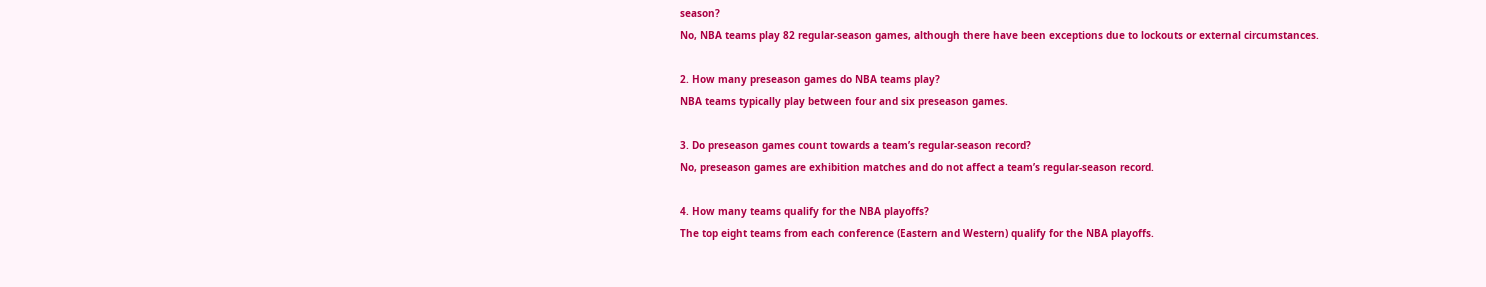season?
No, NBA teams play 82 regular-season games, although there have been exceptions due to lockouts or external circumstances.

2. How many preseason games do NBA teams play?
NBA teams typically play between four and six preseason games.

3. Do preseason games count towards a team’s regular-season record?
No, preseason games are exhibition matches and do not affect a team’s regular-season record.

4. How many teams qualify for the NBA playoffs?
The top eight teams from each conference (Eastern and Western) qualify for the NBA playoffs.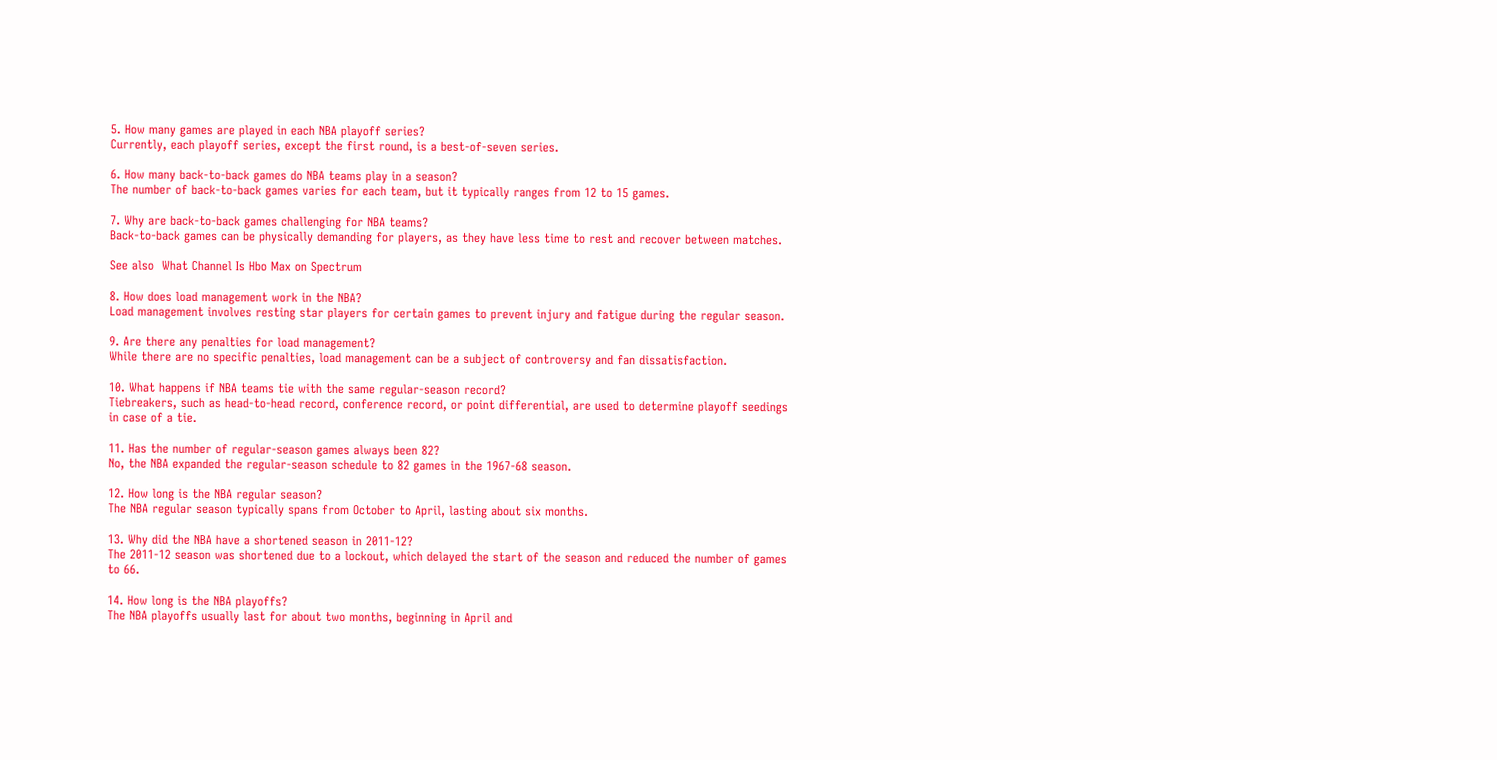5. How many games are played in each NBA playoff series?
Currently, each playoff series, except the first round, is a best-of-seven series.

6. How many back-to-back games do NBA teams play in a season?
The number of back-to-back games varies for each team, but it typically ranges from 12 to 15 games.

7. Why are back-to-back games challenging for NBA teams?
Back-to-back games can be physically demanding for players, as they have less time to rest and recover between matches.

See also  What Channel Is Hbo Max on Spectrum

8. How does load management work in the NBA?
Load management involves resting star players for certain games to prevent injury and fatigue during the regular season.

9. Are there any penalties for load management?
While there are no specific penalties, load management can be a subject of controversy and fan dissatisfaction.

10. What happens if NBA teams tie with the same regular-season record?
Tiebreakers, such as head-to-head record, conference record, or point differential, are used to determine playoff seedings in case of a tie.

11. Has the number of regular-season games always been 82?
No, the NBA expanded the regular-season schedule to 82 games in the 1967-68 season.

12. How long is the NBA regular season?
The NBA regular season typically spans from October to April, lasting about six months.

13. Why did the NBA have a shortened season in 2011-12?
The 2011-12 season was shortened due to a lockout, which delayed the start of the season and reduced the number of games to 66.

14. How long is the NBA playoffs?
The NBA playoffs usually last for about two months, beginning in April and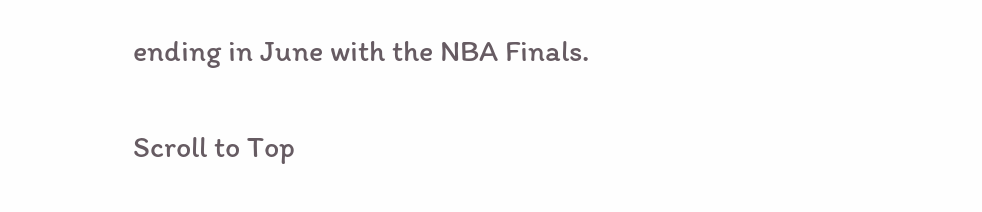ending in June with the NBA Finals.

Scroll to Top